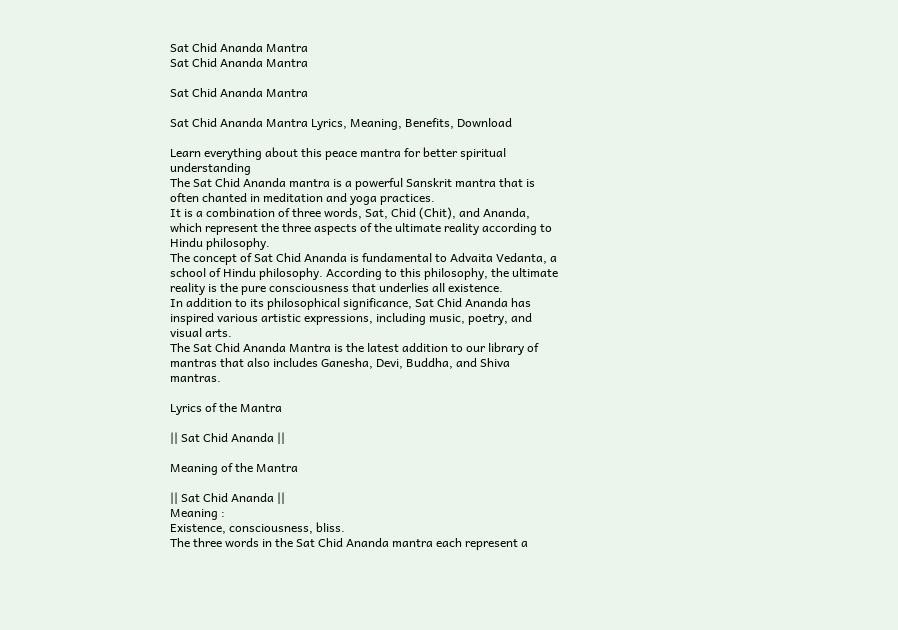Sat Chid Ananda Mantra
Sat Chid Ananda Mantra

Sat Chid Ananda Mantra

Sat Chid Ananda Mantra Lyrics, Meaning, Benefits, Download

Learn everything about this peace mantra for better spiritual understanding
The Sat Chid Ananda mantra is a powerful Sanskrit mantra that is often chanted in meditation and yoga practices.
It is a combination of three words, Sat, Chid (Chit), and Ananda, which represent the three aspects of the ultimate reality according to Hindu philosophy.
The concept of Sat Chid Ananda is fundamental to Advaita Vedanta, a school of Hindu philosophy. According to this philosophy, the ultimate reality is the pure consciousness that underlies all existence.
In addition to its philosophical significance, Sat Chid Ananda has inspired various artistic expressions, including music, poetry, and visual arts.
The Sat Chid Ananda Mantra is the latest addition to our library of mantras that also includes Ganesha, Devi, Buddha, and Shiva mantras.

Lyrics of the Mantra

|| Sat Chid Ananda ||

Meaning of the Mantra

|| Sat Chid Ananda ||
Meaning :
Existence, consciousness, bliss.
The three words in the Sat Chid Ananda mantra each represent a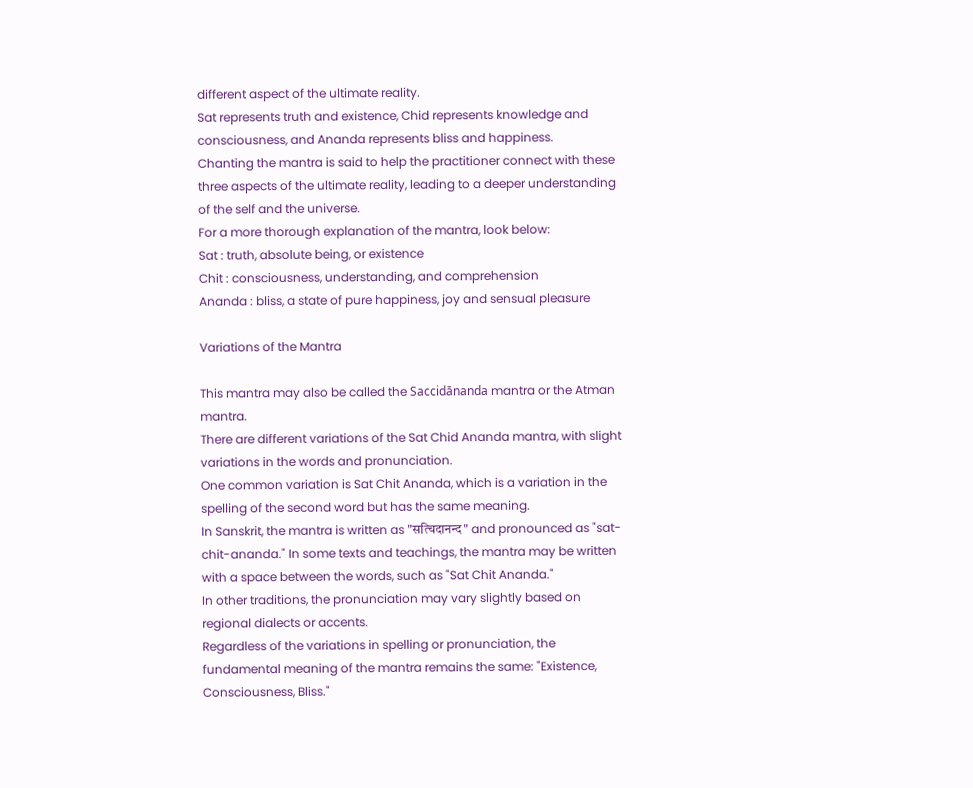different aspect of the ultimate reality.
Sat represents truth and existence, Chid represents knowledge and consciousness, and Ananda represents bliss and happiness.
Chanting the mantra is said to help the practitioner connect with these three aspects of the ultimate reality, leading to a deeper understanding of the self and the universe.
For a more thorough explanation of the mantra, look below:
Sat : truth, absolute being, or existence
Chit : consciousness, understanding, and comprehension
Ananda : bliss, a state of pure happiness, joy and sensual pleasure

Variations of the Mantra

This mantra may also be called the Saccidānanda mantra or the Atman mantra.
There are different variations of the Sat Chid Ananda mantra, with slight variations in the words and pronunciation.
One common variation is Sat Chit Ananda, which is a variation in the spelling of the second word but has the same meaning.
In Sanskrit, the mantra is written as "सत्चिदानन्द" and pronounced as "sat-chit-ananda." In some texts and teachings, the mantra may be written with a space between the words, such as "Sat Chit Ananda."
In other traditions, the pronunciation may vary slightly based on regional dialects or accents.
Regardless of the variations in spelling or pronunciation, the fundamental meaning of the mantra remains the same: "Existence, Consciousness, Bliss."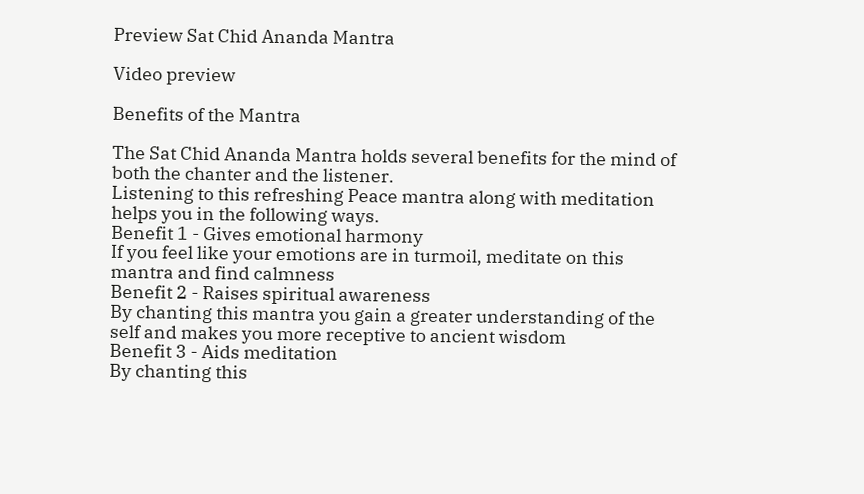Preview Sat Chid Ananda Mantra

Video preview

Benefits of the Mantra

The Sat Chid Ananda Mantra holds several benefits for the mind of both the chanter and the listener.
Listening to this refreshing Peace mantra along with meditation helps you in the following ways.
Benefit 1 - Gives emotional harmony
If you feel like your emotions are in turmoil, meditate on this mantra and find calmness
Benefit 2 - Raises spiritual awareness
By chanting this mantra you gain a greater understanding of the self and makes you more receptive to ancient wisdom
Benefit 3 - Aids meditation
By chanting this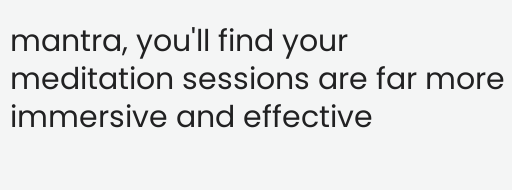mantra, you'll find your meditation sessions are far more immersive and effective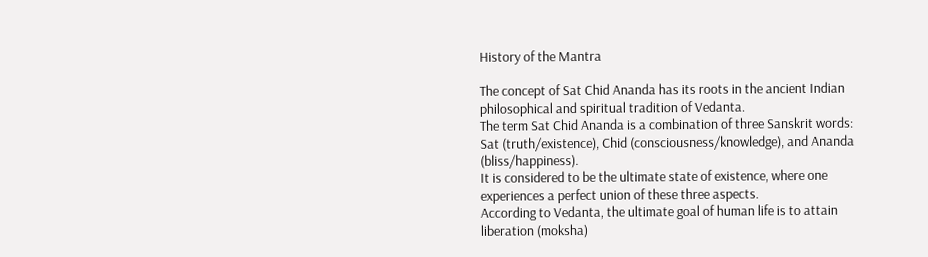History of the Mantra

The concept of Sat Chid Ananda has its roots in the ancient Indian philosophical and spiritual tradition of Vedanta.
The term Sat Chid Ananda is a combination of three Sanskrit words: Sat (truth/existence), Chid (consciousness/knowledge), and Ananda (bliss/happiness).
It is considered to be the ultimate state of existence, where one experiences a perfect union of these three aspects.
According to Vedanta, the ultimate goal of human life is to attain liberation (moksha)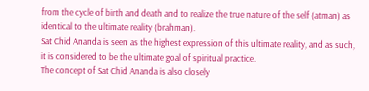from the cycle of birth and death and to realize the true nature of the self (atman) as identical to the ultimate reality (brahman).
Sat Chid Ananda is seen as the highest expression of this ultimate reality, and as such, it is considered to be the ultimate goal of spiritual practice.
The concept of Sat Chid Ananda is also closely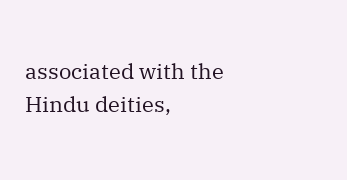associated with the Hindu deities,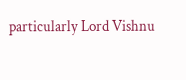particularly Lord Vishnu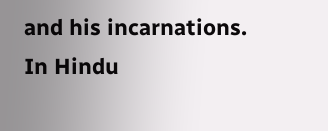and his incarnations.
In Hindu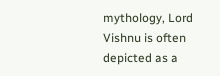mythology, Lord Vishnu is often depicted as a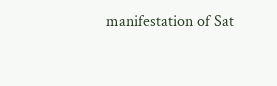manifestation of Sat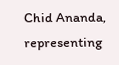Chid Ananda, representing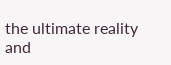the ultimate reality and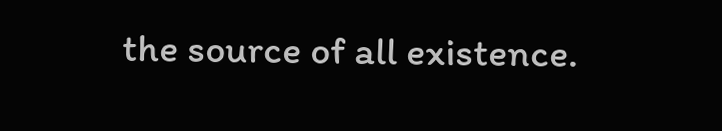the source of all existence.